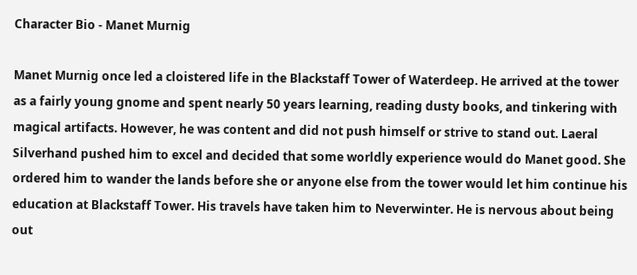Character Bio - Manet Murnig

Manet Murnig once led a cloistered life in the Blackstaff Tower of Waterdeep. He arrived at the tower as a fairly young gnome and spent nearly 50 years learning, reading dusty books, and tinkering with magical artifacts. However, he was content and did not push himself or strive to stand out. Laeral Silverhand pushed him to excel and decided that some worldly experience would do Manet good. She ordered him to wander the lands before she or anyone else from the tower would let him continue his education at Blackstaff Tower. His travels have taken him to Neverwinter. He is nervous about being out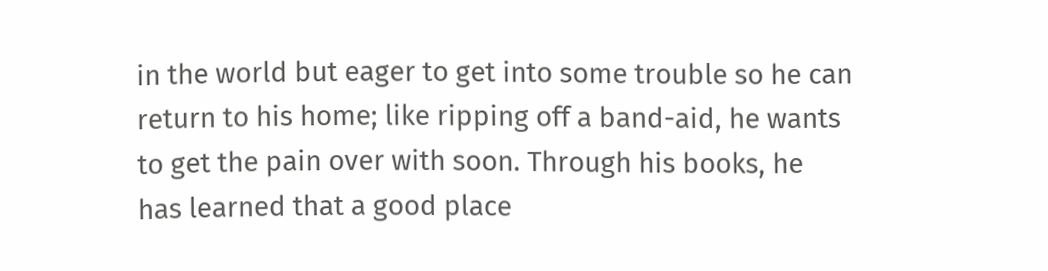in the world but eager to get into some trouble so he can return to his home; like ripping off a band-aid, he wants to get the pain over with soon. Through his books, he has learned that a good place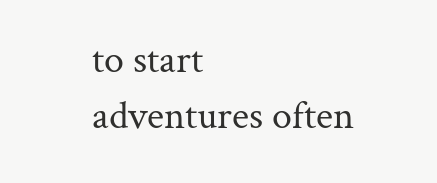to start adventures often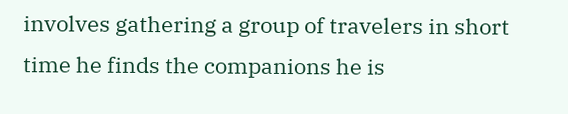involves gathering a group of travelers in short time he finds the companions he is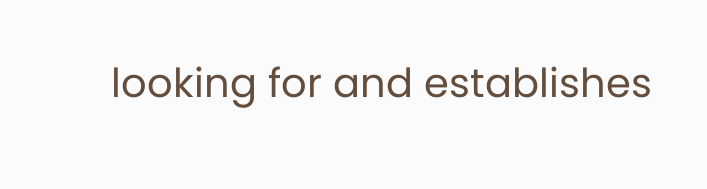looking for and establishes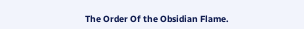The Order Of the Obsidian Flame.